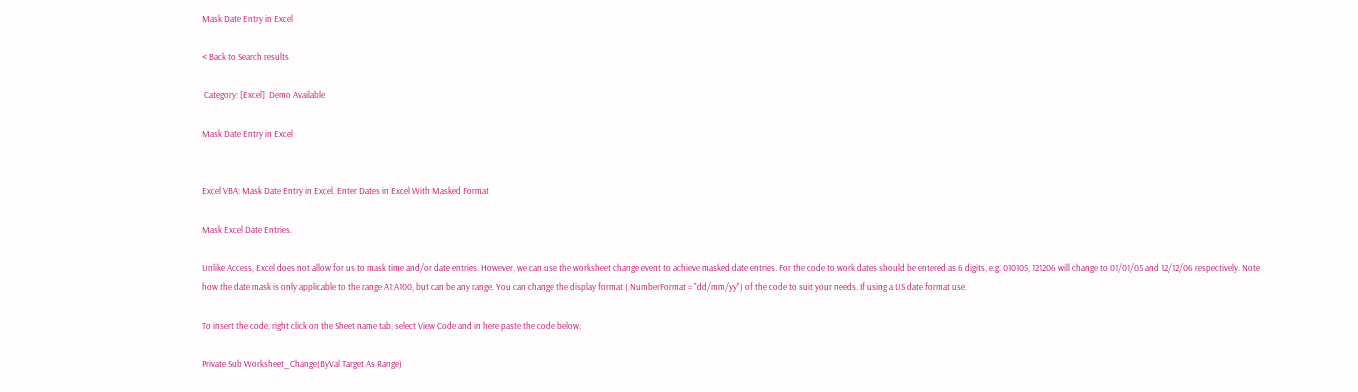Mask Date Entry in Excel

< Back to Search results

 Category: [Excel]  Demo Available

Mask Date Entry in Excel


Excel VBA: Mask Date Entry in Excel. Enter Dates in Excel With Masked Format

Mask Excel Date Entries.

Unlike Access, Excel does not allow for us to mask time and/or date entries. However, we can use the worksheet change event to achieve masked date entries. For the code to work dates should be entered as 6 digits, e.g. 010105, 121206 will change to 01/01/05 and 12/12/06 respectively. Note how the date mask is only applicable to the range A1:A100, but can be any range. You can change the display format (.NumberFormat = "dd/mm/yy") of the code to suit your needs. If using a US date format use.

To insert the code, right click on the Sheet name tab, select View Code and in here paste the code below;

Private Sub Worksheet_Change(ByVal Target As Range)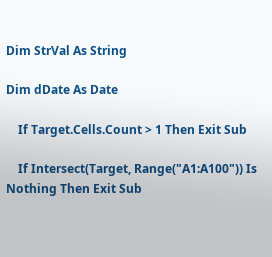Dim StrVal As String

Dim dDate As Date

    If Target.Cells.Count > 1 Then Exit Sub

    If Intersect(Target, Range("A1:A100")) Is Nothing Then Exit Sub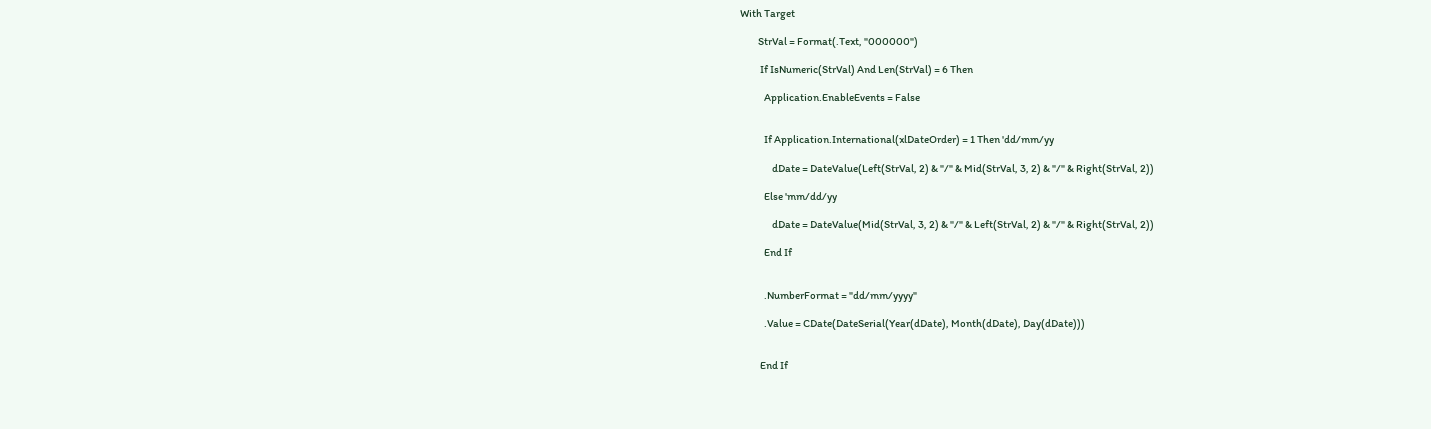With Target

         StrVal = Format(.Text, "000000")

          If IsNumeric(StrVal) And Len(StrVal) = 6 Then

            Application.EnableEvents = False


            If Application.International(xlDateOrder) = 1 Then 'dd/mm/yy

                dDate = DateValue(Left(StrVal, 2) & "/" & Mid(StrVal, 3, 2) & "/" & Right(StrVal, 2))

            Else 'mm/dd/yy

                dDate = DateValue(Mid(StrVal, 3, 2) & "/" & Left(StrVal, 2) & "/" & Right(StrVal, 2))

            End If


            .NumberFormat = "dd/mm/yyyy"

            .Value = CDate(DateSerial(Year(dDate), Month(dDate), Day(dDate)))


          End If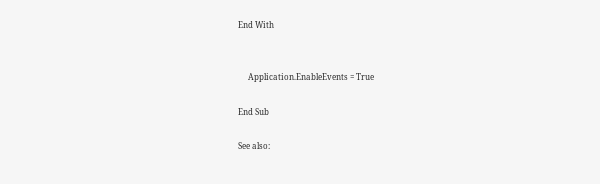End With


     Application.EnableEvents = True

End Sub

See also: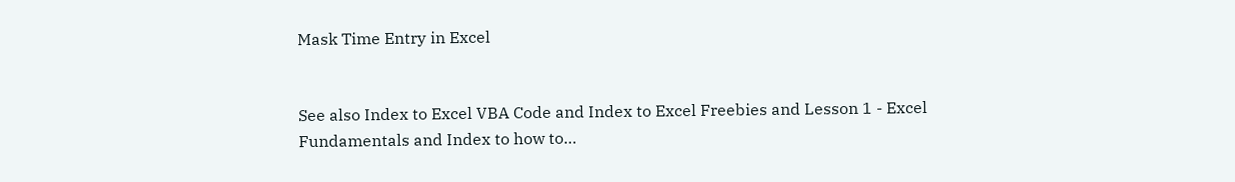Mask Time Entry in Excel


See also Index to Excel VBA Code and Index to Excel Freebies and Lesson 1 - Excel Fundamentals and Index to how to…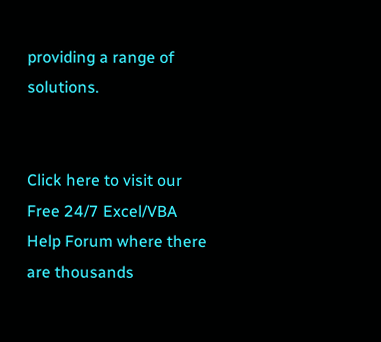providing a range of solutions.


Click here to visit our Free 24/7 Excel/VBA Help Forum where there are thousands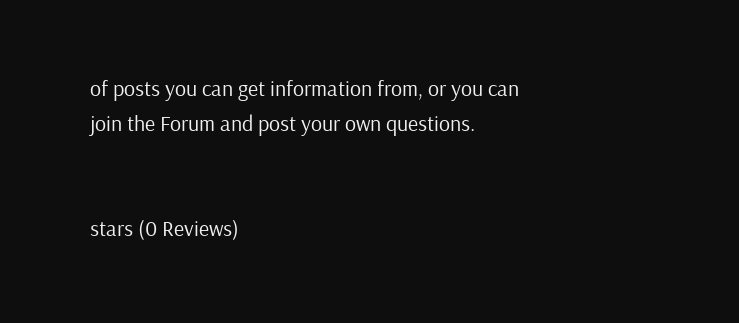of posts you can get information from, or you can join the Forum and post your own questions.


stars (0 Reviews)